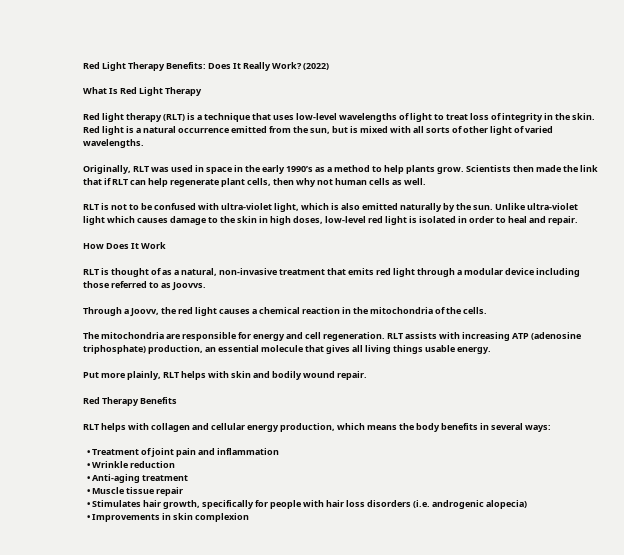Red Light Therapy Benefits: Does It Really Work? (2022)

What Is Red Light Therapy

Red light therapy (RLT) is a technique that uses low-level wavelengths of light to treat loss of integrity in the skin. Red light is a natural occurrence emitted from the sun, but is mixed with all sorts of other light of varied wavelengths.

Originally, RLT was used in space in the early 1990’s as a method to help plants grow. Scientists then made the link that if RLT can help regenerate plant cells, then why not human cells as well.

RLT is not to be confused with ultra-violet light, which is also emitted naturally by the sun. Unlike ultra-violet light which causes damage to the skin in high doses, low-level red light is isolated in order to heal and repair.

How Does It Work

RLT is thought of as a natural, non-invasive treatment that emits red light through a modular device including those referred to as Joovvs.

Through a Joovv, the red light causes a chemical reaction in the mitochondria of the cells.

The mitochondria are responsible for energy and cell regeneration. RLT assists with increasing ATP (adenosine triphosphate) production, an essential molecule that gives all living things usable energy.

Put more plainly, RLT helps with skin and bodily wound repair.

Red Therapy Benefits

RLT helps with collagen and cellular energy production, which means the body benefits in several ways:

  • Treatment of joint pain and inflammation
  • Wrinkle reduction
  • Anti-aging treatment
  • Muscle tissue repair
  • Stimulates hair growth, specifically for people with hair loss disorders (i.e. androgenic alopecia)
  • Improvements in skin complexion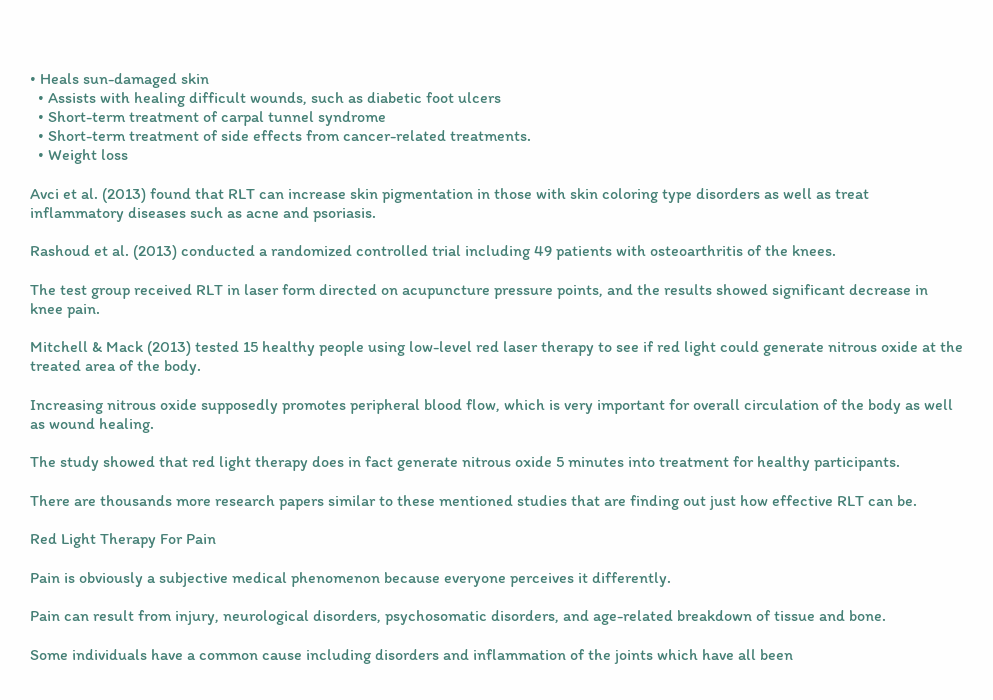• Heals sun-damaged skin
  • Assists with healing difficult wounds, such as diabetic foot ulcers
  • Short-term treatment of carpal tunnel syndrome
  • Short-term treatment of side effects from cancer-related treatments.
  • Weight loss

Avci et al. (2013) found that RLT can increase skin pigmentation in those with skin coloring type disorders as well as treat inflammatory diseases such as acne and psoriasis.

Rashoud et al. (2013) conducted a randomized controlled trial including 49 patients with osteoarthritis of the knees.

The test group received RLT in laser form directed on acupuncture pressure points, and the results showed significant decrease in knee pain.

Mitchell & Mack (2013) tested 15 healthy people using low-level red laser therapy to see if red light could generate nitrous oxide at the treated area of the body.

Increasing nitrous oxide supposedly promotes peripheral blood flow, which is very important for overall circulation of the body as well as wound healing.

The study showed that red light therapy does in fact generate nitrous oxide 5 minutes into treatment for healthy participants.

There are thousands more research papers similar to these mentioned studies that are finding out just how effective RLT can be.

Red Light Therapy For Pain

Pain is obviously a subjective medical phenomenon because everyone perceives it differently.

Pain can result from injury, neurological disorders, psychosomatic disorders, and age-related breakdown of tissue and bone.

Some individuals have a common cause including disorders and inflammation of the joints which have all been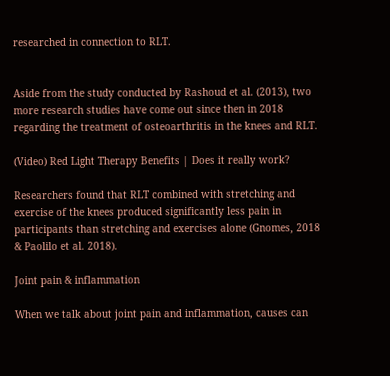researched in connection to RLT.


Aside from the study conducted by Rashoud et al. (2013), two more research studies have come out since then in 2018 regarding the treatment of osteoarthritis in the knees and RLT.

(Video) Red Light Therapy Benefits | Does it really work?

Researchers found that RLT combined with stretching and exercise of the knees produced significantly less pain in participants than stretching and exercises alone (Gnomes, 2018 & Paolilo et al. 2018).

Joint pain & inflammation

When we talk about joint pain and inflammation, causes can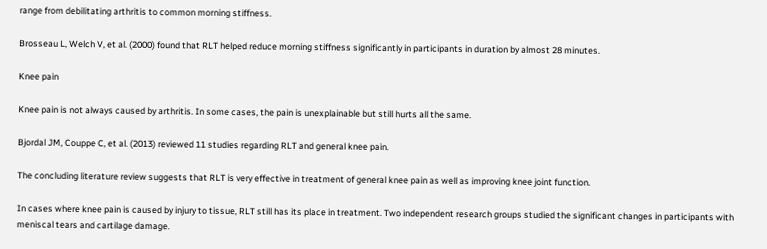range from debilitating arthritis to common morning stiffness.

Brosseau L, Welch V, et al. (2000) found that RLT helped reduce morning stiffness significantly in participants in duration by almost 28 minutes.

Knee pain

Knee pain is not always caused by arthritis. In some cases, the pain is unexplainable but still hurts all the same.

Bjordal JM, Couppe C, et al. (2013) reviewed 11 studies regarding RLT and general knee pain.

The concluding literature review suggests that RLT is very effective in treatment of general knee pain as well as improving knee joint function.

In cases where knee pain is caused by injury to tissue, RLT still has its place in treatment. Two independent research groups studied the significant changes in participants with meniscal tears and cartilage damage.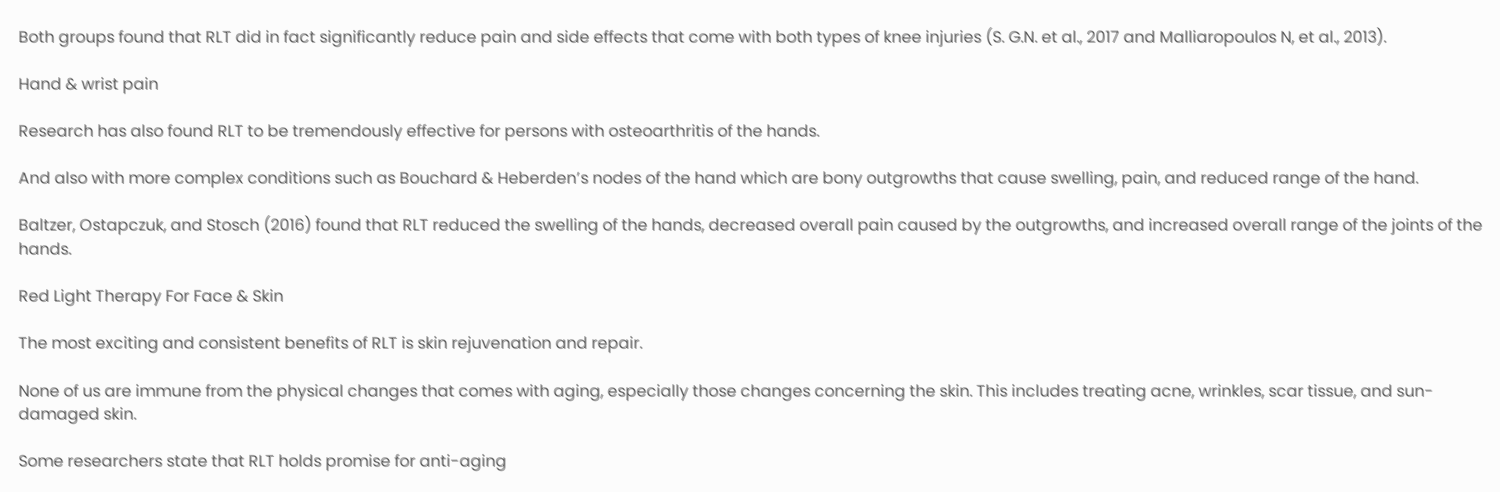Both groups found that RLT did in fact significantly reduce pain and side effects that come with both types of knee injuries (S. G.N. et al., 2017 and Malliaropoulos N, et al., 2013).

Hand & wrist pain

Research has also found RLT to be tremendously effective for persons with osteoarthritis of the hands.

And also with more complex conditions such as Bouchard & Heberden’s nodes of the hand which are bony outgrowths that cause swelling, pain, and reduced range of the hand.

Baltzer, Ostapczuk, and Stosch (2016) found that RLT reduced the swelling of the hands, decreased overall pain caused by the outgrowths, and increased overall range of the joints of the hands.

Red Light Therapy For Face & Skin

The most exciting and consistent benefits of RLT is skin rejuvenation and repair.

None of us are immune from the physical changes that comes with aging, especially those changes concerning the skin. This includes treating acne, wrinkles, scar tissue, and sun-damaged skin.

Some researchers state that RLT holds promise for anti-aging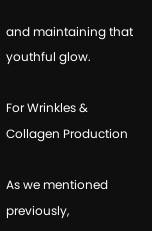and maintaining that youthful glow.

For Wrinkles & Collagen Production

As we mentioned previously,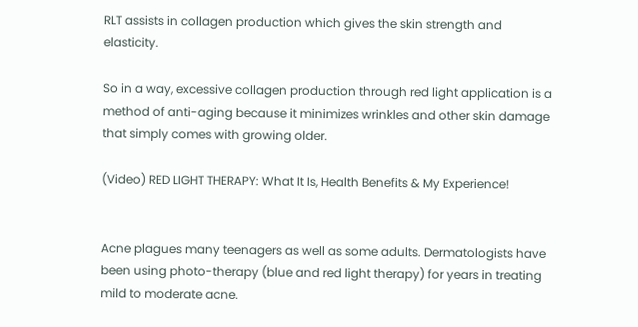RLT assists in collagen production which gives the skin strength and elasticity.

So in a way, excessive collagen production through red light application is a method of anti-aging because it minimizes wrinkles and other skin damage that simply comes with growing older.

(Video) RED LIGHT THERAPY: What It Is, Health Benefits & My Experience!


Acne plagues many teenagers as well as some adults. Dermatologists have been using photo-therapy (blue and red light therapy) for years in treating mild to moderate acne.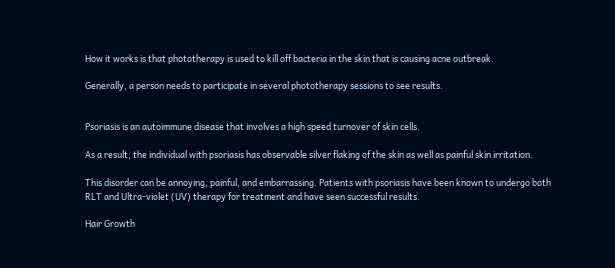How it works is that phototherapy is used to kill off bacteria in the skin that is causing acne outbreak.

Generally, a person needs to participate in several phototherapy sessions to see results.


Psoriasis is an autoimmune disease that involves a high speed turnover of skin cells.

As a result, the individual with psoriasis has observable silver flaking of the skin as well as painful skin irritation.

This disorder can be annoying, painful, and embarrassing. Patients with psoriasis have been known to undergo both RLT and Ultra-violet (UV) therapy for treatment and have seen successful results.

Hair Growth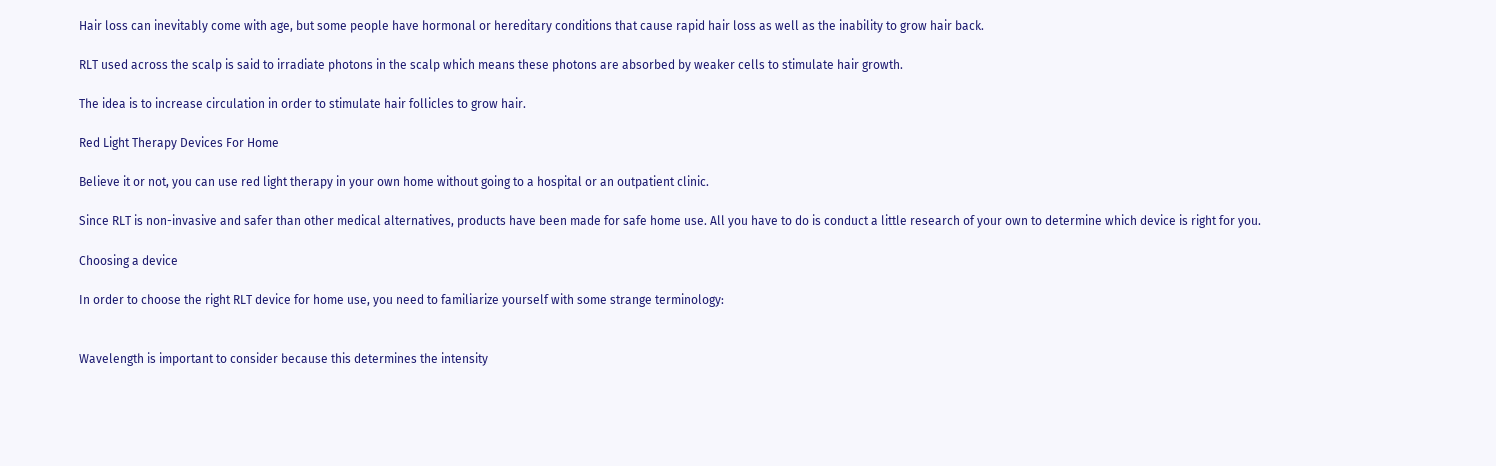Hair loss can inevitably come with age, but some people have hormonal or hereditary conditions that cause rapid hair loss as well as the inability to grow hair back.

RLT used across the scalp is said to irradiate photons in the scalp which means these photons are absorbed by weaker cells to stimulate hair growth.

The idea is to increase circulation in order to stimulate hair follicles to grow hair.

Red Light Therapy Devices For Home

Believe it or not, you can use red light therapy in your own home without going to a hospital or an outpatient clinic.

Since RLT is non-invasive and safer than other medical alternatives, products have been made for safe home use. All you have to do is conduct a little research of your own to determine which device is right for you.

Choosing a device

In order to choose the right RLT device for home use, you need to familiarize yourself with some strange terminology:


Wavelength is important to consider because this determines the intensity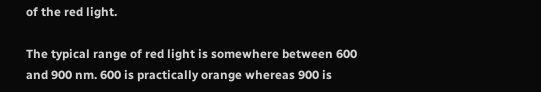of the red light.

The typical range of red light is somewhere between 600 and 900 nm. 600 is practically orange whereas 900 is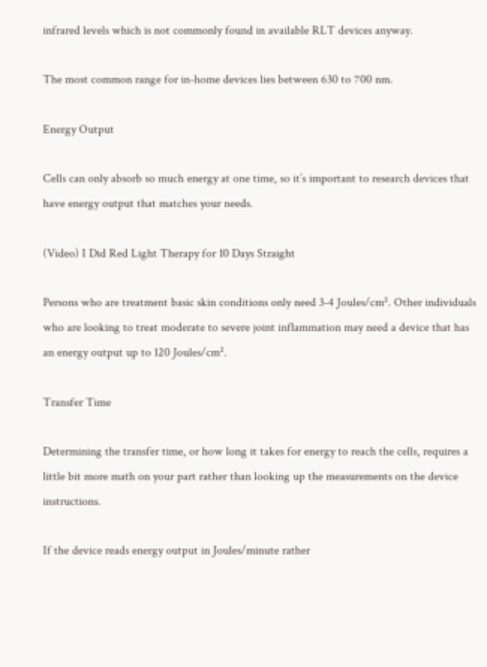infrared levels which is not commonly found in available RLT devices anyway.

The most common range for in-home devices lies between 630 to 700 nm.

Energy Output

Cells can only absorb so much energy at one time, so it’s important to research devices that have energy output that matches your needs.

(Video) I Did Red Light Therapy for 10 Days Straight

Persons who are treatment basic skin conditions only need 3-4 Joules/cm². Other individuals who are looking to treat moderate to severe joint inflammation may need a device that has an energy output up to 120 Joules/cm².

Transfer Time

Determining the transfer time, or how long it takes for energy to reach the cells, requires a little bit more math on your part rather than looking up the measurements on the device instructions.

If the device reads energy output in Joules/minute rather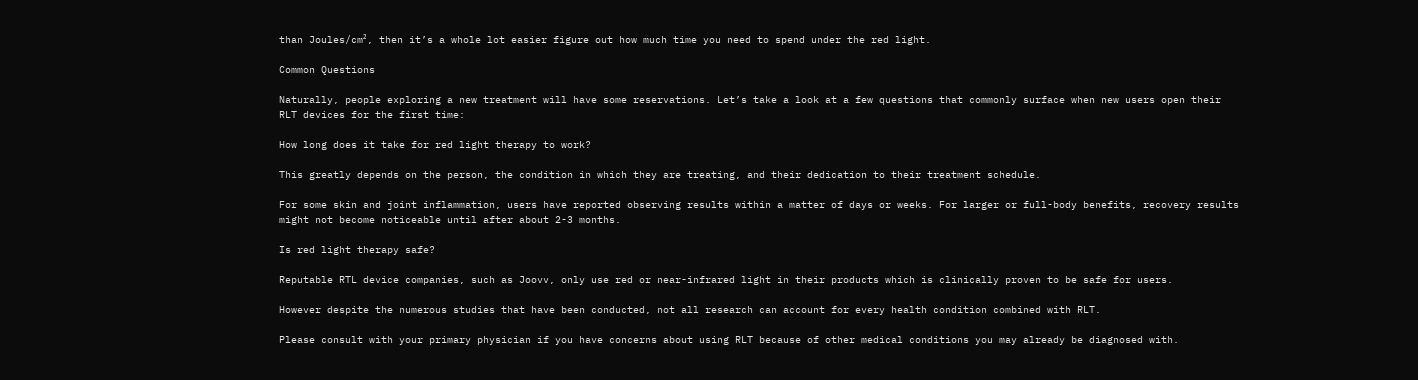than Joules/cm², then it’s a whole lot easier figure out how much time you need to spend under the red light.

Common Questions

Naturally, people exploring a new treatment will have some reservations. Let’s take a look at a few questions that commonly surface when new users open their RLT devices for the first time:

How long does it take for red light therapy to work?

This greatly depends on the person, the condition in which they are treating, and their dedication to their treatment schedule.

For some skin and joint inflammation, users have reported observing results within a matter of days or weeks. For larger or full-body benefits, recovery results might not become noticeable until after about 2-3 months.

Is red light therapy safe?

Reputable RTL device companies, such as Joovv, only use red or near-infrared light in their products which is clinically proven to be safe for users.

However despite the numerous studies that have been conducted, not all research can account for every health condition combined with RLT.

Please consult with your primary physician if you have concerns about using RLT because of other medical conditions you may already be diagnosed with.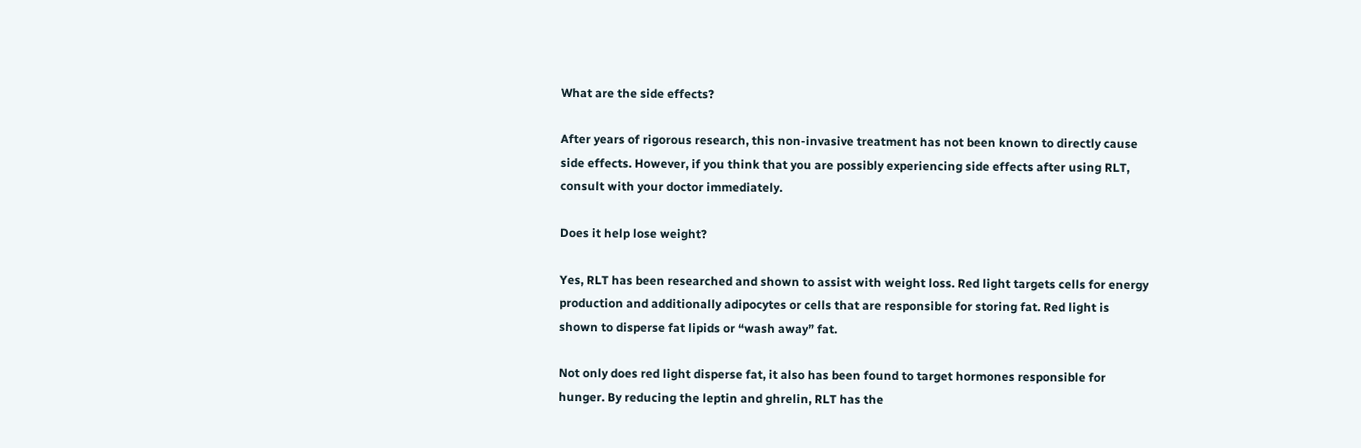What are the side effects?

After years of rigorous research, this non-invasive treatment has not been known to directly cause side effects. However, if you think that you are possibly experiencing side effects after using RLT, consult with your doctor immediately.

Does it help lose weight?

Yes, RLT has been researched and shown to assist with weight loss. Red light targets cells for energy production and additionally adipocytes or cells that are responsible for storing fat. Red light is shown to disperse fat lipids or “wash away” fat.

Not only does red light disperse fat, it also has been found to target hormones responsible for hunger. By reducing the leptin and ghrelin, RLT has the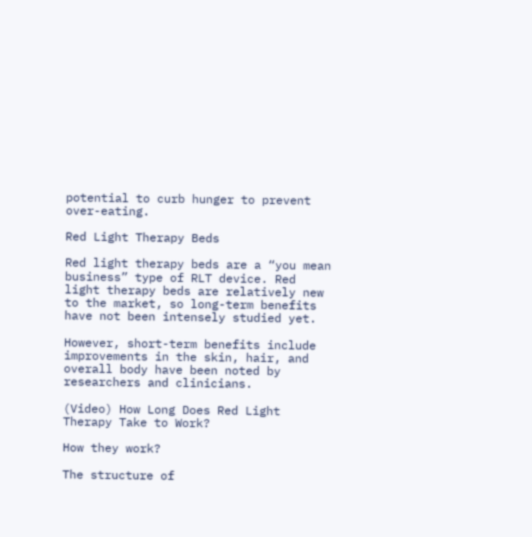potential to curb hunger to prevent over-eating.

Red Light Therapy Beds

Red light therapy beds are a “you mean business” type of RLT device. Red light therapy beds are relatively new to the market, so long-term benefits have not been intensely studied yet.

However, short-term benefits include improvements in the skin, hair, and overall body have been noted by researchers and clinicians.

(Video) How Long Does Red Light Therapy Take to Work?

How they work?

The structure of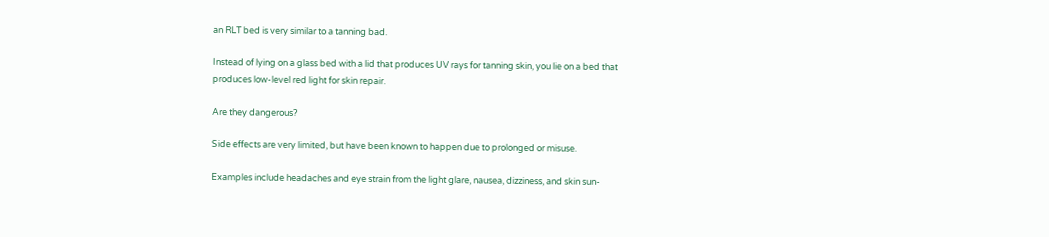an RLT bed is very similar to a tanning bad.

Instead of lying on a glass bed with a lid that produces UV rays for tanning skin, you lie on a bed that produces low-level red light for skin repair.

Are they dangerous?

Side effects are very limited, but have been known to happen due to prolonged or misuse.

Examples include headaches and eye strain from the light glare, nausea, dizziness, and skin sun-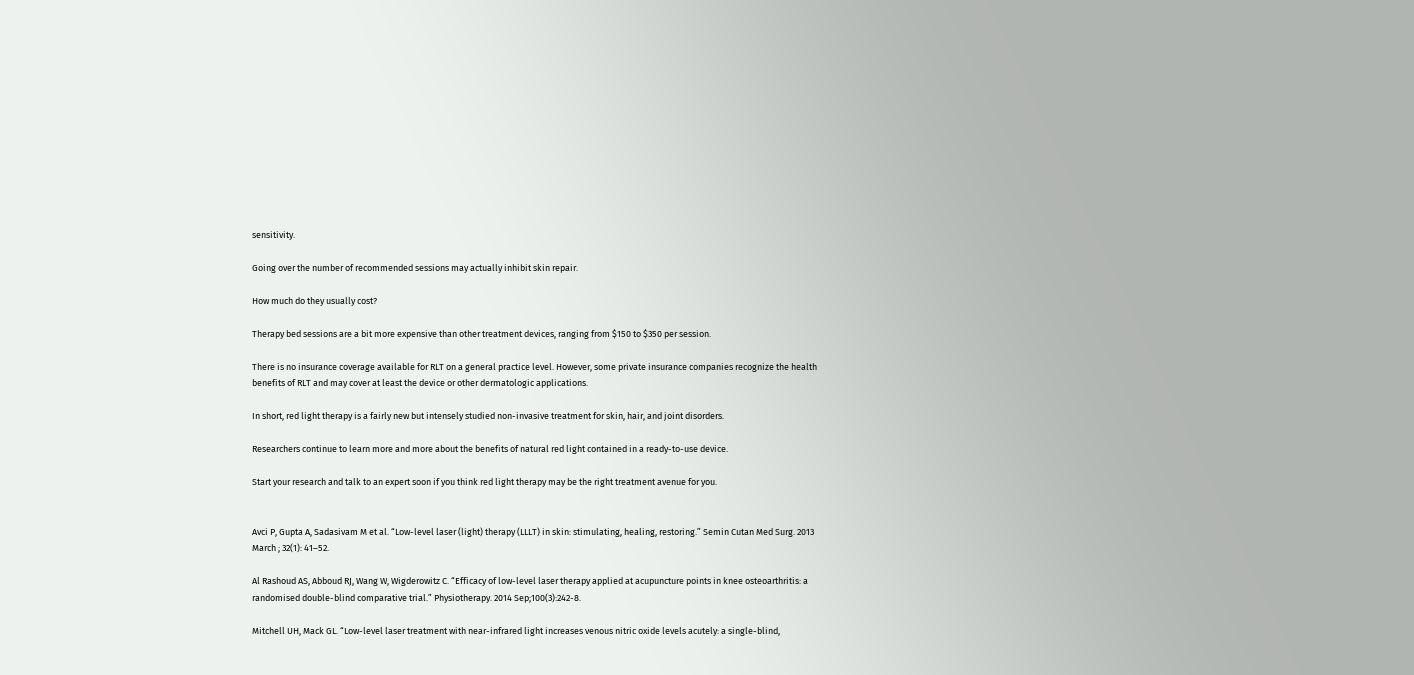sensitivity.

Going over the number of recommended sessions may actually inhibit skin repair.

How much do they usually cost?

Therapy bed sessions are a bit more expensive than other treatment devices, ranging from $150 to $350 per session.

There is no insurance coverage available for RLT on a general practice level. However, some private insurance companies recognize the health benefits of RLT and may cover at least the device or other dermatologic applications.

In short, red light therapy is a fairly new but intensely studied non-invasive treatment for skin, hair, and joint disorders.

Researchers continue to learn more and more about the benefits of natural red light contained in a ready-to-use device.

Start your research and talk to an expert soon if you think red light therapy may be the right treatment avenue for you.


Avci P, Gupta A, Sadasivam M et al. “Low-level laser (light) therapy (LLLT) in skin: stimulating, healing, restoring.” Semin Cutan Med Surg. 2013 March ; 32(1): 41–52.

Al Rashoud AS, Abboud RJ, Wang W, Wigderowitz C. “Efficacy of low-level laser therapy applied at acupuncture points in knee osteoarthritis: a randomised double-blind comparative trial.” Physiotherapy. 2014 Sep;100(3):242-8.

Mitchell UH, Mack GL. “Low-level laser treatment with near-infrared light increases venous nitric oxide levels acutely: a single-blind,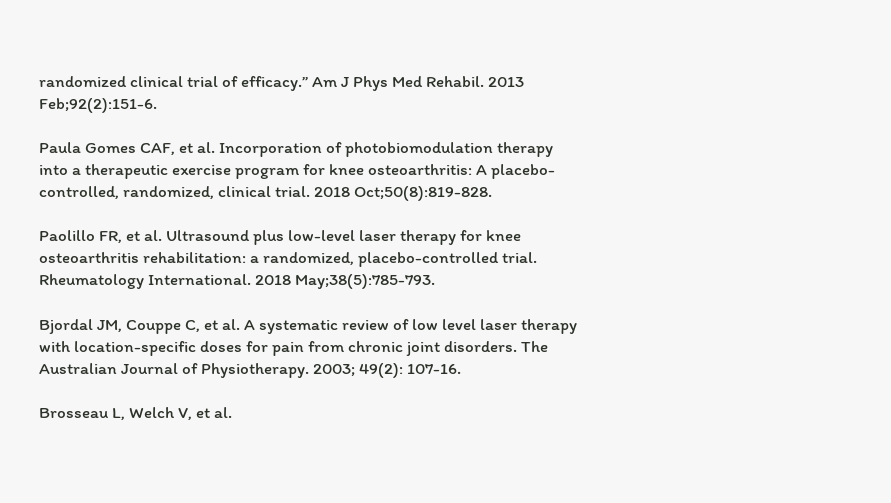randomized clinical trial of efficacy.” Am J Phys Med Rehabil. 2013 Feb;92(2):151-6.

Paula Gomes CAF, et al. Incorporation of photobiomodulation therapy into a therapeutic exercise program for knee osteoarthritis: A placebo-controlled, randomized, clinical trial. 2018 Oct;50(8):819-828.

Paolillo FR, et al. Ultrasound plus low-level laser therapy for knee osteoarthritis rehabilitation: a randomized, placebo-controlled trial. Rheumatology International. 2018 May;38(5):785-793.

Bjordal JM, Couppe C, et al. A systematic review of low level laser therapy with location-specific doses for pain from chronic joint disorders. The Australian Journal of Physiotherapy. 2003; 49(2): 107-16.

Brosseau L, Welch V, et al.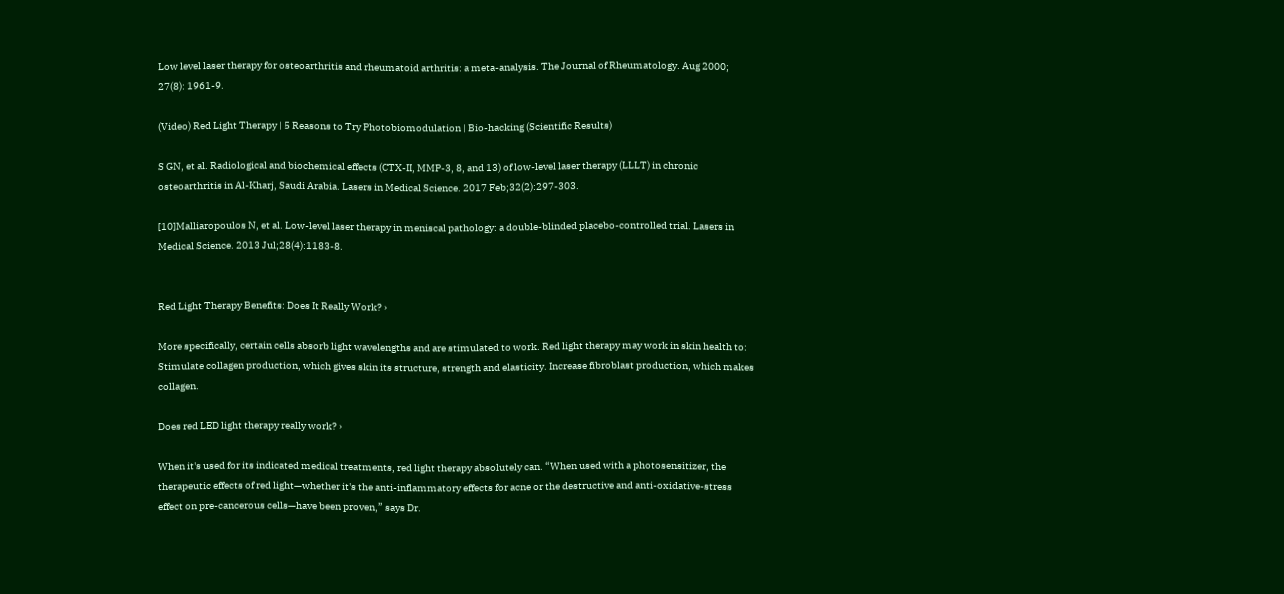Low level laser therapy for osteoarthritis and rheumatoid arthritis: a meta-analysis. The Journal of Rheumatology. Aug 2000; 27(8): 1961-9.

(Video) Red Light Therapy | 5 Reasons to Try Photobiomodulation | Bio-hacking (Scientific Results)

S GN, et al. Radiological and biochemical effects (CTX-II, MMP-3, 8, and 13) of low-level laser therapy (LLLT) in chronic osteoarthritis in Al-Kharj, Saudi Arabia. Lasers in Medical Science. 2017 Feb;32(2):297-303.

[10]Malliaropoulos N, et al. Low-level laser therapy in meniscal pathology: a double-blinded placebo-controlled trial. Lasers in Medical Science. 2013 Jul;28(4):1183-8.


Red Light Therapy Benefits: Does It Really Work? ›

More specifically, certain cells absorb light wavelengths and are stimulated to work. Red light therapy may work in skin health to: Stimulate collagen production, which gives skin its structure, strength and elasticity. Increase fibroblast production, which makes collagen.

Does red LED light therapy really work? ›

When it's used for its indicated medical treatments, red light therapy absolutely can. “When used with a photosensitizer, the therapeutic effects of red light—whether it's the anti-inflammatory effects for acne or the destructive and anti-oxidative-stress effect on pre-cancerous cells—have been proven,” says Dr.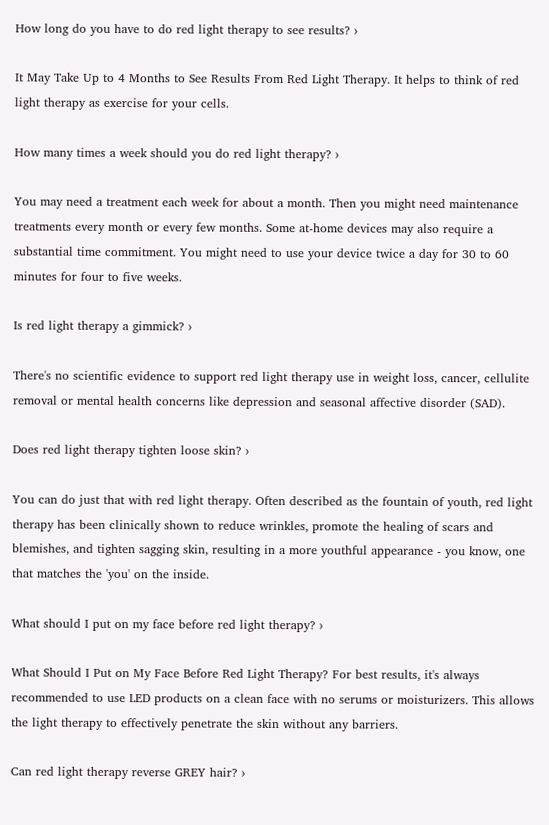How long do you have to do red light therapy to see results? ›

It May Take Up to 4 Months to See Results From Red Light Therapy. It helps to think of red light therapy as exercise for your cells.

How many times a week should you do red light therapy? ›

You may need a treatment each week for about a month. Then you might need maintenance treatments every month or every few months. Some at-home devices may also require a substantial time commitment. You might need to use your device twice a day for 30 to 60 minutes for four to five weeks.

Is red light therapy a gimmick? ›

There's no scientific evidence to support red light therapy use in weight loss, cancer, cellulite removal or mental health concerns like depression and seasonal affective disorder (SAD).

Does red light therapy tighten loose skin? ›

You can do just that with red light therapy. Often described as the fountain of youth, red light therapy has been clinically shown to reduce wrinkles, promote the healing of scars and blemishes, and tighten sagging skin, resulting in a more youthful appearance - you know, one that matches the 'you' on the inside.

What should I put on my face before red light therapy? ›

What Should I Put on My Face Before Red Light Therapy? For best results, it's always recommended to use LED products on a clean face with no serums or moisturizers. This allows the light therapy to effectively penetrate the skin without any barriers.

Can red light therapy reverse GREY hair? ›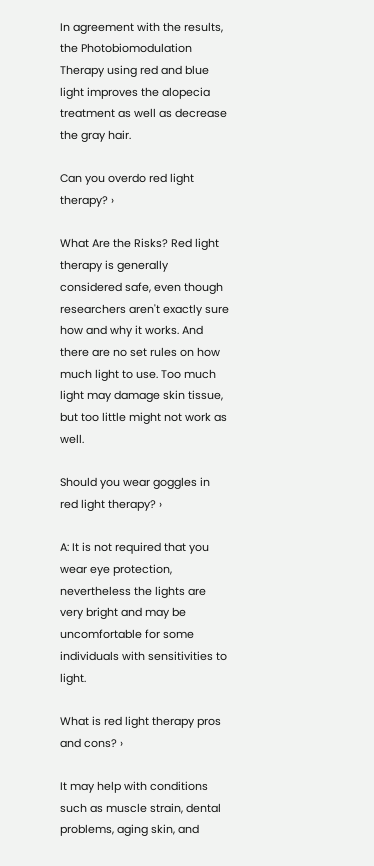In agreement with the results, the Photobiomodulation Therapy using red and blue light improves the alopecia treatment as well as decrease the gray hair.

Can you overdo red light therapy? ›

What Are the Risks? Red light therapy is generally considered safe, even though researchers aren't exactly sure how and why it works. And there are no set rules on how much light to use. Too much light may damage skin tissue, but too little might not work as well.

Should you wear goggles in red light therapy? ›

A: It is not required that you wear eye protection, nevertheless the lights are very bright and may be uncomfortable for some individuals with sensitivities to light.

What is red light therapy pros and cons? ›

It may help with conditions such as muscle strain, dental problems, aging skin, and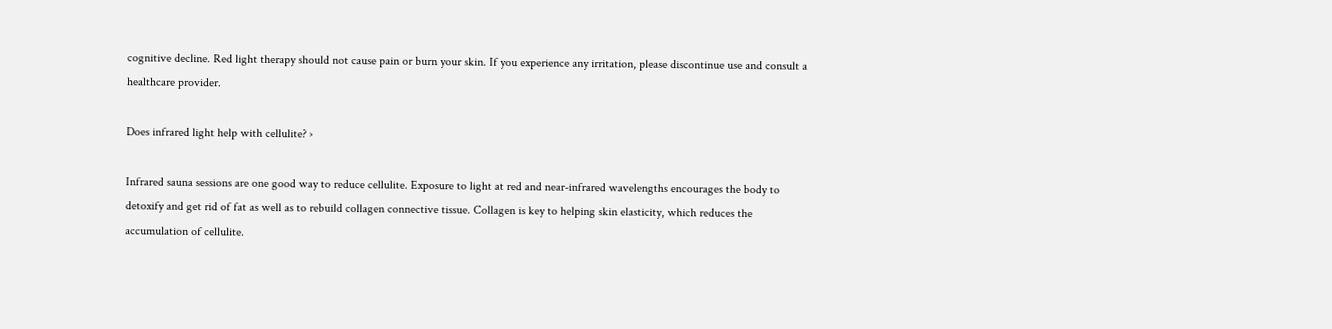cognitive decline. Red light therapy should not cause pain or burn your skin. If you experience any irritation, please discontinue use and consult a healthcare provider.

Does infrared light help with cellulite? ›

Infrared sauna sessions are one good way to reduce cellulite. Exposure to light at red and near-infrared wavelengths encourages the body to detoxify and get rid of fat as well as to rebuild collagen connective tissue. Collagen is key to helping skin elasticity, which reduces the accumulation of cellulite.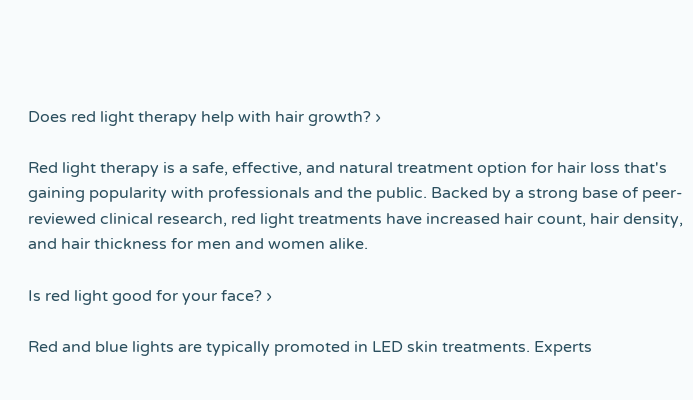Does red light therapy help with hair growth? ›

Red light therapy is a safe, effective, and natural treatment option for hair loss that's gaining popularity with professionals and the public. Backed by a strong base of peer-reviewed clinical research, red light treatments have increased hair count, hair density, and hair thickness for men and women alike.

Is red light good for your face? ›

Red and blue lights are typically promoted in LED skin treatments. Experts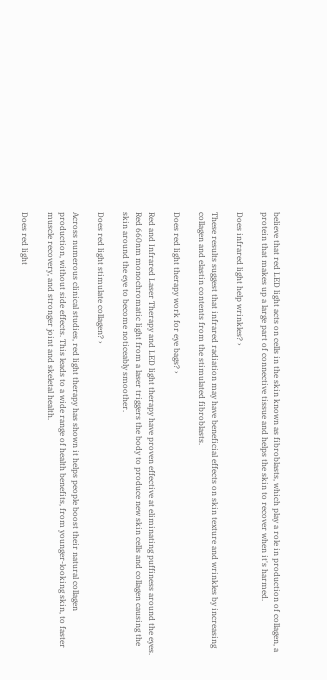believe that red LED light acts on cells in the skin known as fibroblasts, which play a role in production of collagen, a protein that makes up a large part of connective tissue and helps the skin to recover when it's harmed.

Does infrared light help wrinkles? ›

These results suggest that infrared radiation may have beneficial effects on skin texture and wrinkles by increasing collagen and elastin contents from the stimulated fibroblasts.

Does red light therapy work for eye bags? ›

Red and Infrared Laser Therapy and LED light therapy have proven effective at eliminating puffiness around the eyes. Red 660nm monochromatic light from a laser triggers the body to produce new skin cells and collagen causing the skin around the eye to become noticeably smoother.

Does red light stimulate collagen? ›

Across numerous clinical studies, red light therapy has shown it helps people boost their natural collagen production, without side effects. This leads to a wide range of health benefits, from younger-looking skin, to faster muscle recovery, and stronger joint and skeletal health.

Does red light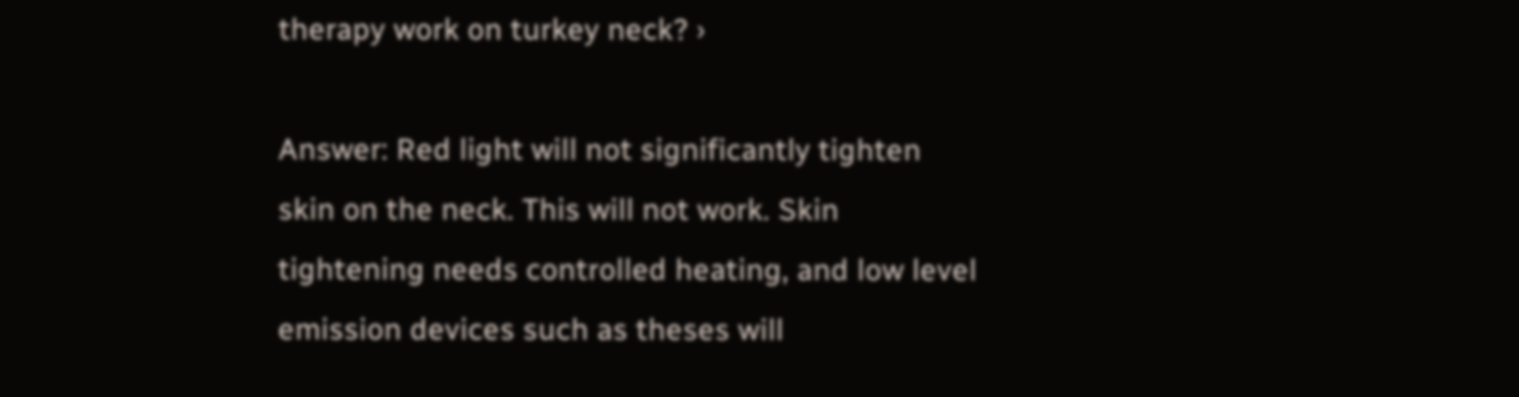therapy work on turkey neck? ›

Answer: Red light will not significantly tighten skin on the neck. This will not work. Skin tightening needs controlled heating, and low level emission devices such as theses will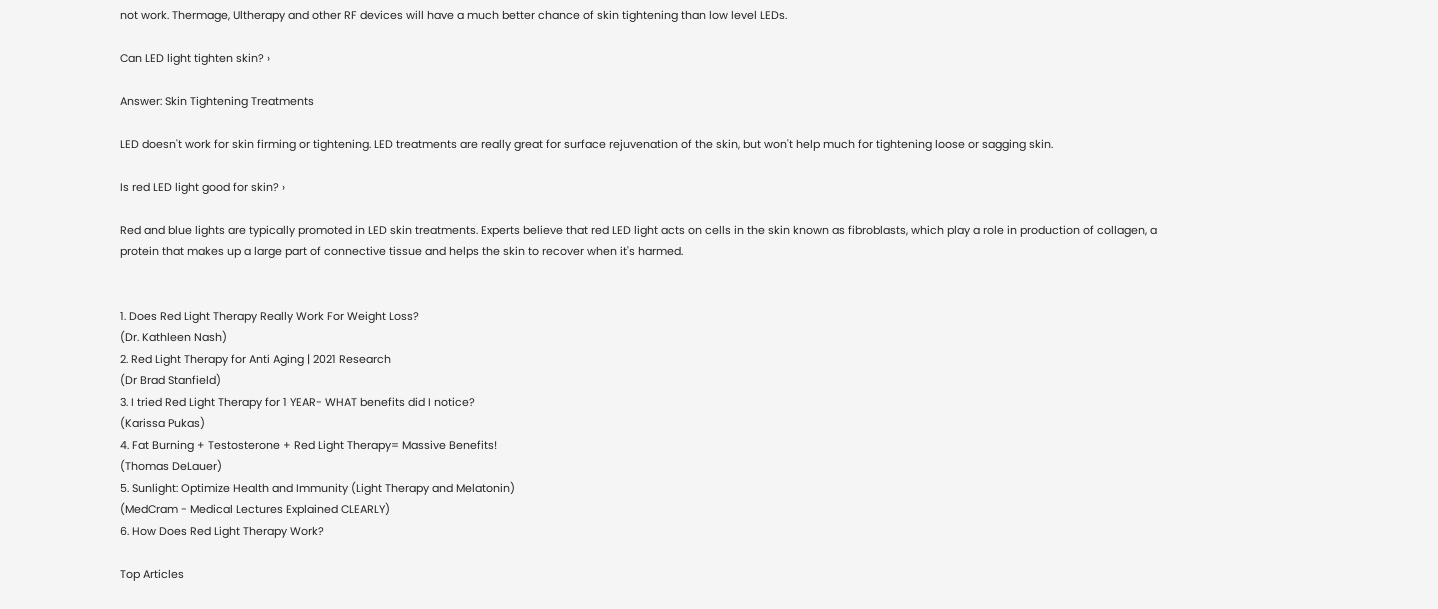not work. Thermage, Ultherapy and other RF devices will have a much better chance of skin tightening than low level LEDs.

Can LED light tighten skin? ›

Answer: Skin Tightening Treatments

LED doesn't work for skin firming or tightening. LED treatments are really great for surface rejuvenation of the skin, but won't help much for tightening loose or sagging skin.

Is red LED light good for skin? ›

Red and blue lights are typically promoted in LED skin treatments. Experts believe that red LED light acts on cells in the skin known as fibroblasts, which play a role in production of collagen, a protein that makes up a large part of connective tissue and helps the skin to recover when it's harmed.


1. Does Red Light Therapy Really Work For Weight Loss?
(Dr. Kathleen Nash)
2. Red Light Therapy for Anti Aging | 2021 Research
(Dr Brad Stanfield)
3. I tried Red Light Therapy for 1 YEAR- WHAT benefits did I notice?
(Karissa Pukas)
4. Fat Burning + Testosterone + Red Light Therapy= Massive Benefits!
(Thomas DeLauer)
5. Sunlight: Optimize Health and Immunity (Light Therapy and Melatonin)
(MedCram - Medical Lectures Explained CLEARLY)
6. How Does Red Light Therapy Work?

Top Articles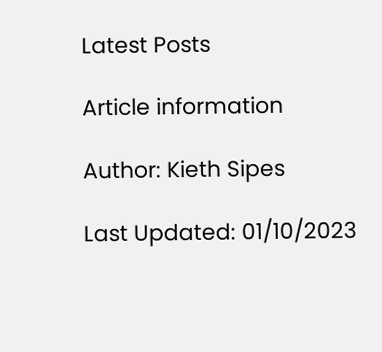Latest Posts

Article information

Author: Kieth Sipes

Last Updated: 01/10/2023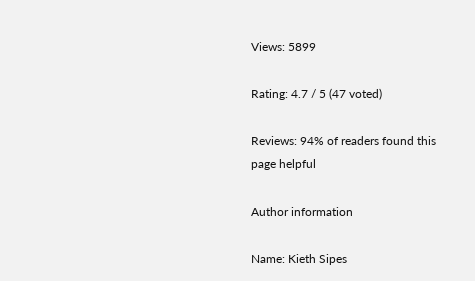Views: 5899

Rating: 4.7 / 5 (47 voted)

Reviews: 94% of readers found this page helpful

Author information

Name: Kieth Sipes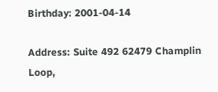Birthday: 2001-04-14

Address: Suite 492 62479 Champlin Loop,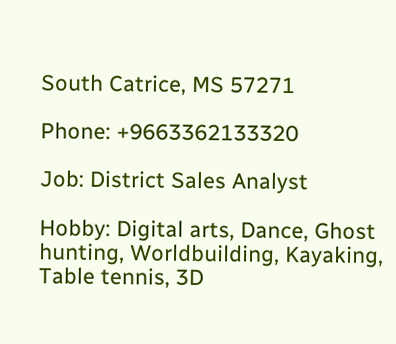South Catrice, MS 57271

Phone: +9663362133320

Job: District Sales Analyst

Hobby: Digital arts, Dance, Ghost hunting, Worldbuilding, Kayaking, Table tennis, 3D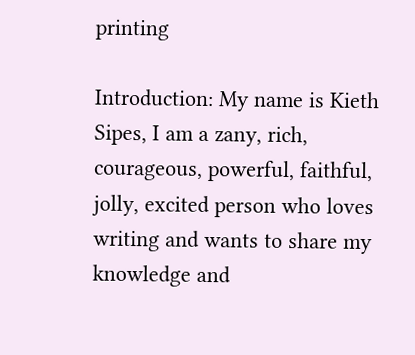printing

Introduction: My name is Kieth Sipes, I am a zany, rich, courageous, powerful, faithful, jolly, excited person who loves writing and wants to share my knowledge and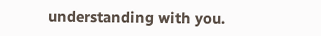understanding with you.